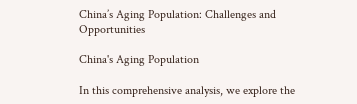China’s Aging Population: Challenges and Opportunities

China's Aging Population

In this comprehensive analysis, we explore the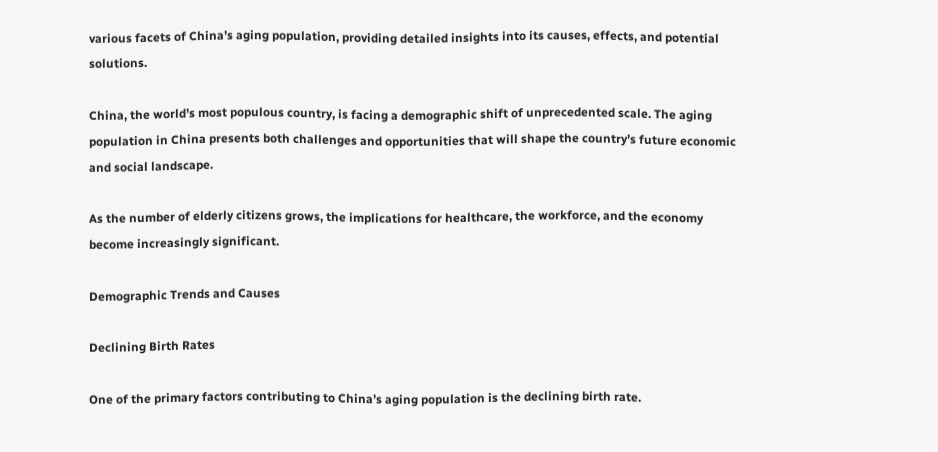various facets of China’s aging population, providing detailed insights into its causes, effects, and potential solutions.

China, the world’s most populous country, is facing a demographic shift of unprecedented scale. The aging population in China presents both challenges and opportunities that will shape the country’s future economic and social landscape.

As the number of elderly citizens grows, the implications for healthcare, the workforce, and the economy become increasingly significant.

Demographic Trends and Causes

Declining Birth Rates

One of the primary factors contributing to China’s aging population is the declining birth rate.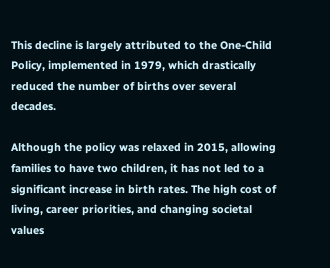This decline is largely attributed to the One-Child Policy, implemented in 1979, which drastically reduced the number of births over several decades.

Although the policy was relaxed in 2015, allowing families to have two children, it has not led to a significant increase in birth rates. The high cost of living, career priorities, and changing societal values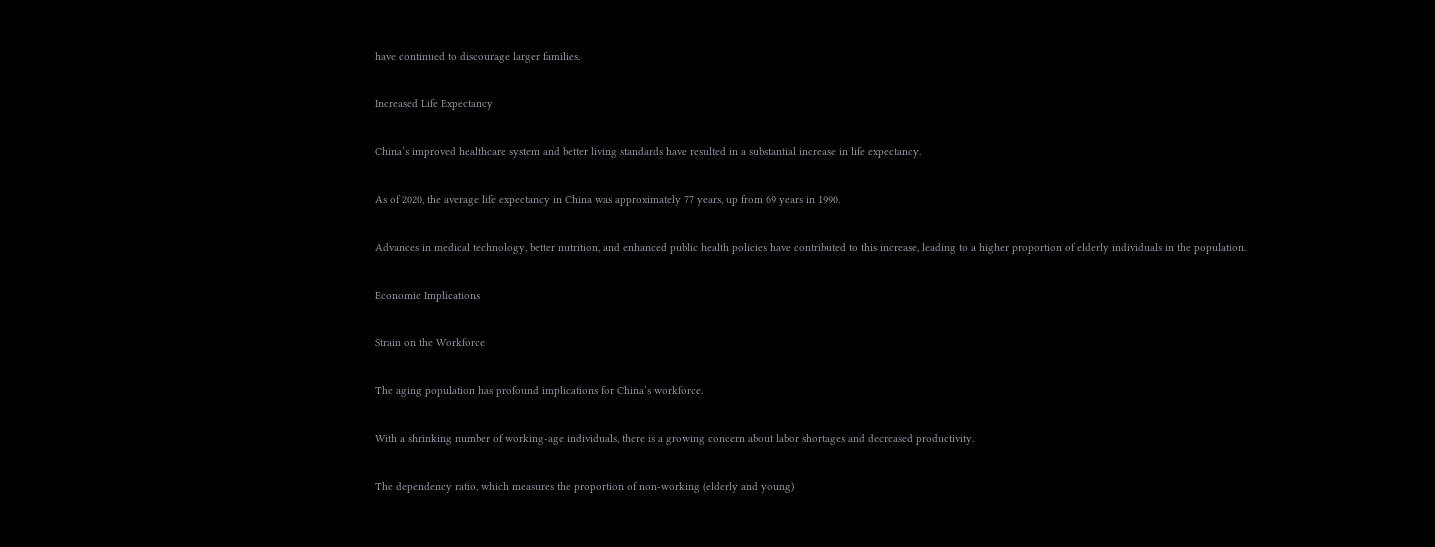have continued to discourage larger families.

Increased Life Expectancy

China’s improved healthcare system and better living standards have resulted in a substantial increase in life expectancy.

As of 2020, the average life expectancy in China was approximately 77 years, up from 69 years in 1990.

Advances in medical technology, better nutrition, and enhanced public health policies have contributed to this increase, leading to a higher proportion of elderly individuals in the population.

Economic Implications

Strain on the Workforce

The aging population has profound implications for China’s workforce.

With a shrinking number of working-age individuals, there is a growing concern about labor shortages and decreased productivity.

The dependency ratio, which measures the proportion of non-working (elderly and young)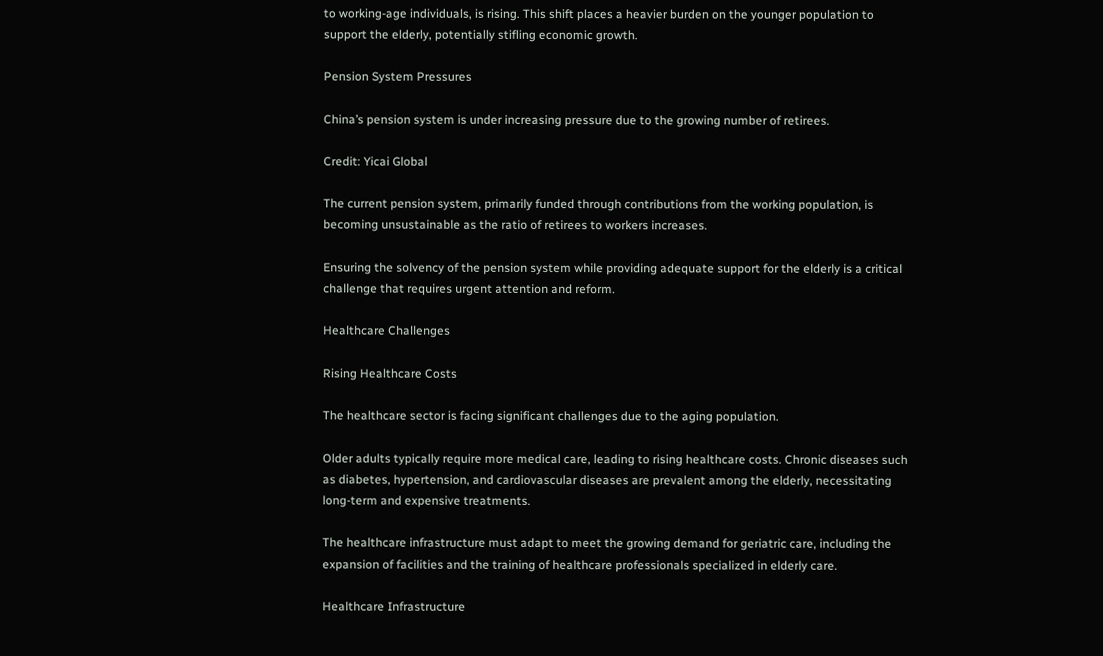to working-age individuals, is rising. This shift places a heavier burden on the younger population to support the elderly, potentially stifling economic growth.

Pension System Pressures

China’s pension system is under increasing pressure due to the growing number of retirees.

Credit: Yicai Global

The current pension system, primarily funded through contributions from the working population, is becoming unsustainable as the ratio of retirees to workers increases.

Ensuring the solvency of the pension system while providing adequate support for the elderly is a critical challenge that requires urgent attention and reform.

Healthcare Challenges

Rising Healthcare Costs

The healthcare sector is facing significant challenges due to the aging population.

Older adults typically require more medical care, leading to rising healthcare costs. Chronic diseases such as diabetes, hypertension, and cardiovascular diseases are prevalent among the elderly, necessitating long-term and expensive treatments.

The healthcare infrastructure must adapt to meet the growing demand for geriatric care, including the expansion of facilities and the training of healthcare professionals specialized in elderly care.

Healthcare Infrastructure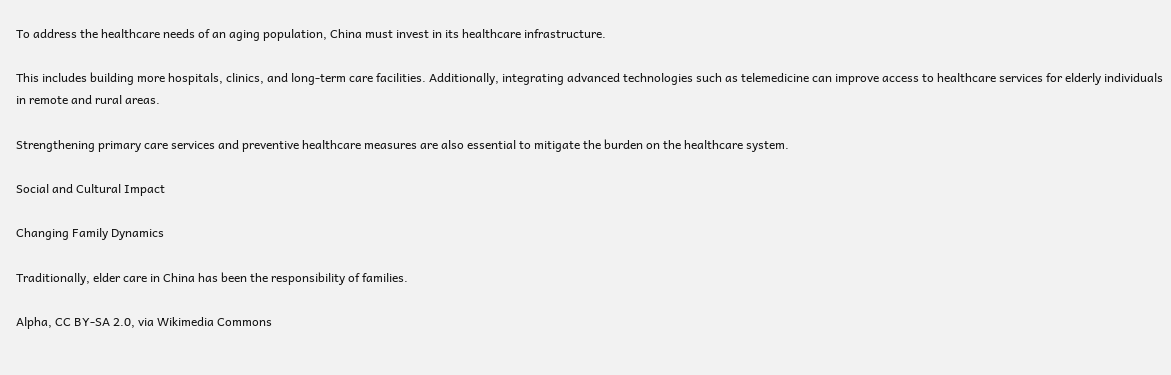To address the healthcare needs of an aging population, China must invest in its healthcare infrastructure.

This includes building more hospitals, clinics, and long-term care facilities. Additionally, integrating advanced technologies such as telemedicine can improve access to healthcare services for elderly individuals in remote and rural areas.

Strengthening primary care services and preventive healthcare measures are also essential to mitigate the burden on the healthcare system.

Social and Cultural Impact

Changing Family Dynamics

Traditionally, elder care in China has been the responsibility of families.

Alpha, CC BY-SA 2.0, via Wikimedia Commons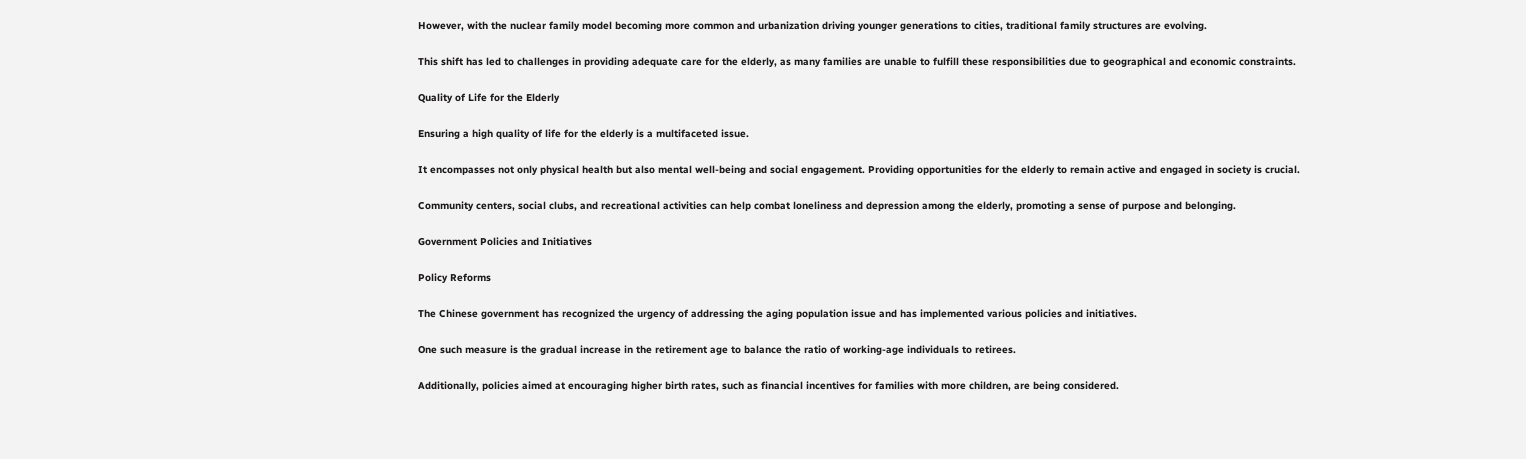However, with the nuclear family model becoming more common and urbanization driving younger generations to cities, traditional family structures are evolving.

This shift has led to challenges in providing adequate care for the elderly, as many families are unable to fulfill these responsibilities due to geographical and economic constraints.

Quality of Life for the Elderly

Ensuring a high quality of life for the elderly is a multifaceted issue.

It encompasses not only physical health but also mental well-being and social engagement. Providing opportunities for the elderly to remain active and engaged in society is crucial.

Community centers, social clubs, and recreational activities can help combat loneliness and depression among the elderly, promoting a sense of purpose and belonging.

Government Policies and Initiatives

Policy Reforms

The Chinese government has recognized the urgency of addressing the aging population issue and has implemented various policies and initiatives.

One such measure is the gradual increase in the retirement age to balance the ratio of working-age individuals to retirees.

Additionally, policies aimed at encouraging higher birth rates, such as financial incentives for families with more children, are being considered.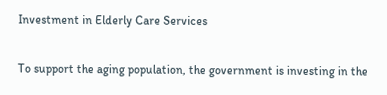Investment in Elderly Care Services

To support the aging population, the government is investing in the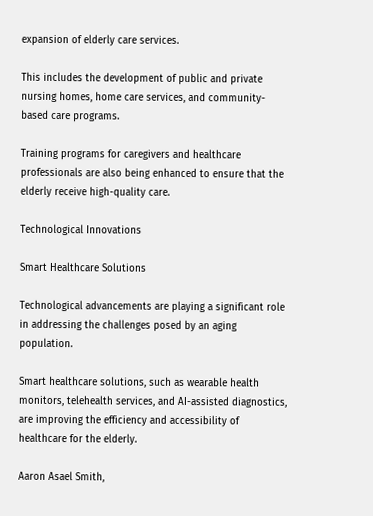expansion of elderly care services.

This includes the development of public and private nursing homes, home care services, and community-based care programs.

Training programs for caregivers and healthcare professionals are also being enhanced to ensure that the elderly receive high-quality care.

Technological Innovations

Smart Healthcare Solutions

Technological advancements are playing a significant role in addressing the challenges posed by an aging population.

Smart healthcare solutions, such as wearable health monitors, telehealth services, and AI-assisted diagnostics, are improving the efficiency and accessibility of healthcare for the elderly.

Aaron Asael Smith,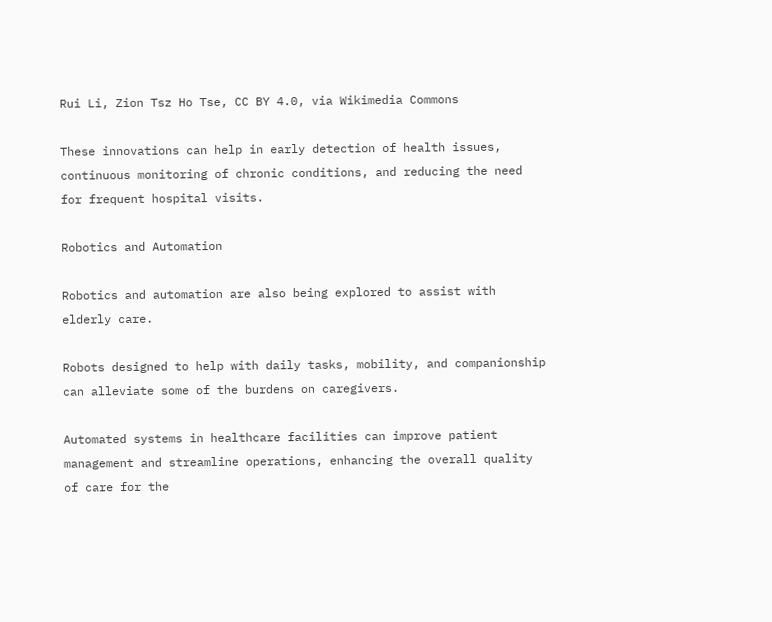Rui Li, Zion Tsz Ho Tse, CC BY 4.0, via Wikimedia Commons

These innovations can help in early detection of health issues, continuous monitoring of chronic conditions, and reducing the need for frequent hospital visits.

Robotics and Automation

Robotics and automation are also being explored to assist with elderly care.

Robots designed to help with daily tasks, mobility, and companionship can alleviate some of the burdens on caregivers.

Automated systems in healthcare facilities can improve patient management and streamline operations, enhancing the overall quality of care for the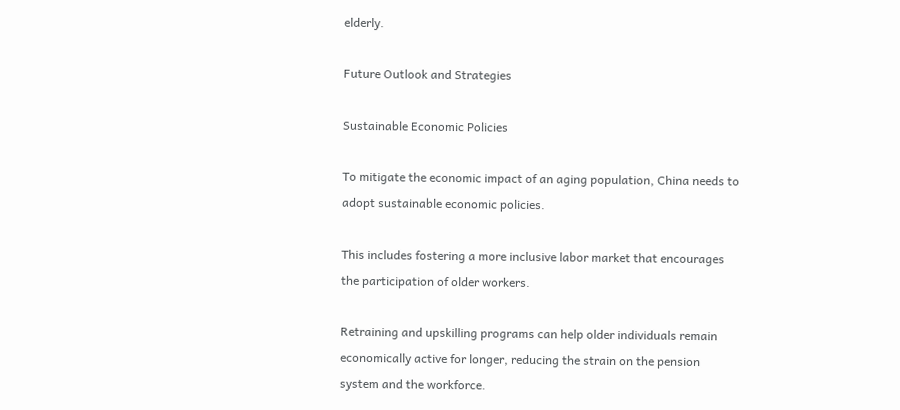elderly.

Future Outlook and Strategies

Sustainable Economic Policies

To mitigate the economic impact of an aging population, China needs to adopt sustainable economic policies.

This includes fostering a more inclusive labor market that encourages the participation of older workers.

Retraining and upskilling programs can help older individuals remain economically active for longer, reducing the strain on the pension system and the workforce.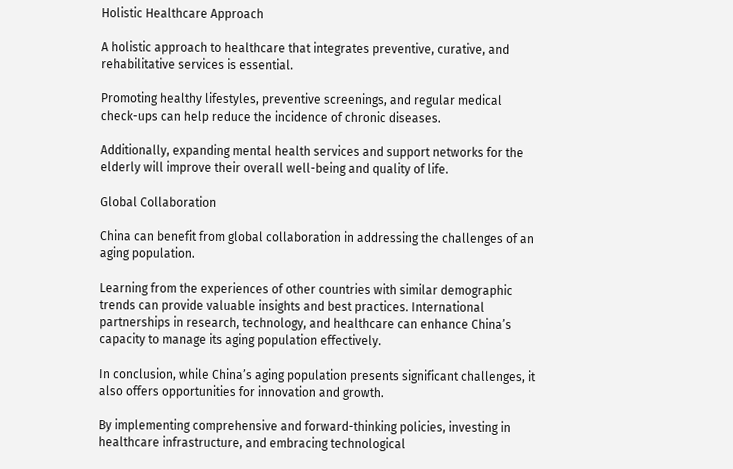Holistic Healthcare Approach

A holistic approach to healthcare that integrates preventive, curative, and rehabilitative services is essential.

Promoting healthy lifestyles, preventive screenings, and regular medical check-ups can help reduce the incidence of chronic diseases.

Additionally, expanding mental health services and support networks for the elderly will improve their overall well-being and quality of life.

Global Collaboration

China can benefit from global collaboration in addressing the challenges of an aging population.

Learning from the experiences of other countries with similar demographic trends can provide valuable insights and best practices. International partnerships in research, technology, and healthcare can enhance China’s capacity to manage its aging population effectively.

In conclusion, while China’s aging population presents significant challenges, it also offers opportunities for innovation and growth.

By implementing comprehensive and forward-thinking policies, investing in healthcare infrastructure, and embracing technological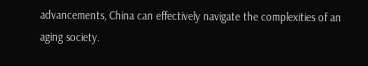advancements, China can effectively navigate the complexities of an aging society.